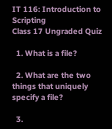IT 116: Introduction to Scripting
Class 17 Ungraded Quiz

  1. What is a file?

  2. What are the two things that uniquely specify a file?

  3.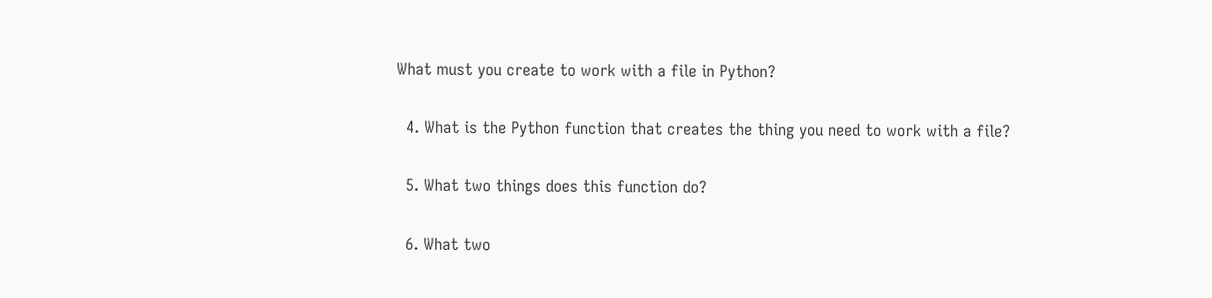What must you create to work with a file in Python?

  4. What is the Python function that creates the thing you need to work with a file?

  5. What two things does this function do?

  6. What two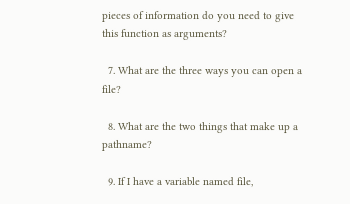pieces of information do you need to give this function as arguments?

  7. What are the three ways you can open a file?

  8. What are the two things that make up a pathname?

  9. If I have a variable named file,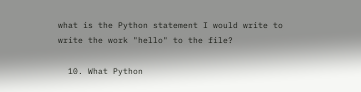what is the Python statement I would write to write the work "hello" to the file?

  10. What Python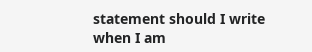statement should I write when I am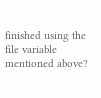finished using the file variable mentioned above?